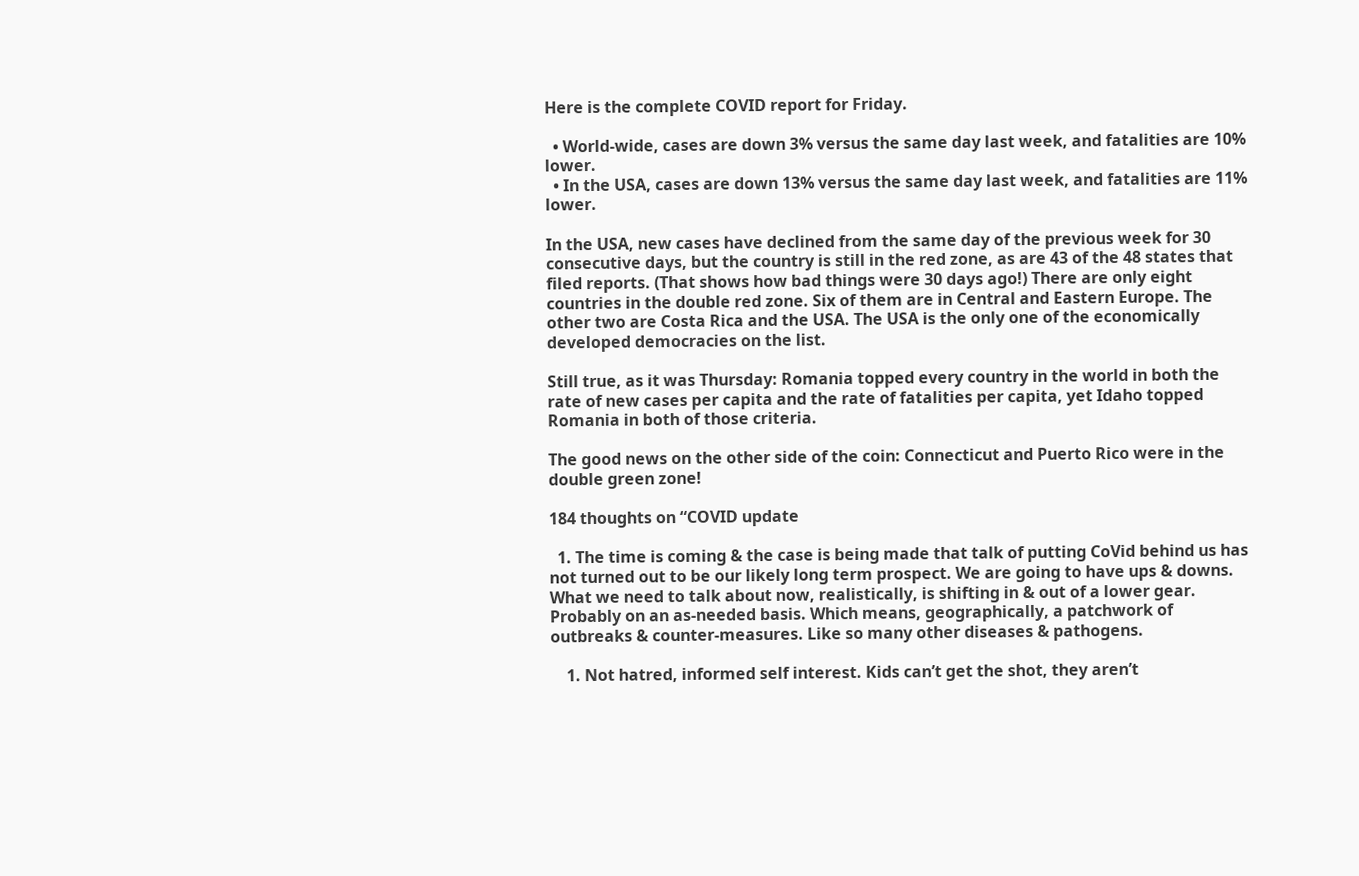Here is the complete COVID report for Friday.

  • World-wide, cases are down 3% versus the same day last week, and fatalities are 10% lower.
  • In the USA, cases are down 13% versus the same day last week, and fatalities are 11% lower.

In the USA, new cases have declined from the same day of the previous week for 30 consecutive days, but the country is still in the red zone, as are 43 of the 48 states that filed reports. (That shows how bad things were 30 days ago!) There are only eight countries in the double red zone. Six of them are in Central and Eastern Europe. The other two are Costa Rica and the USA. The USA is the only one of the economically developed democracies on the list.

Still true, as it was Thursday: Romania topped every country in the world in both the rate of new cases per capita and the rate of fatalities per capita, yet Idaho topped Romania in both of those criteria.

The good news on the other side of the coin: Connecticut and Puerto Rico were in the double green zone!

184 thoughts on “COVID update

  1. The time is coming & the case is being made that talk of putting CoVid behind us has not turned out to be our likely long term prospect. We are going to have ups & downs. What we need to talk about now, realistically, is shifting in & out of a lower gear. Probably on an as-needed basis. Which means, geographically, a patchwork of outbreaks & counter-measures. Like so many other diseases & pathogens.

    1. Not hatred, informed self interest. Kids can’t get the shot, they aren’t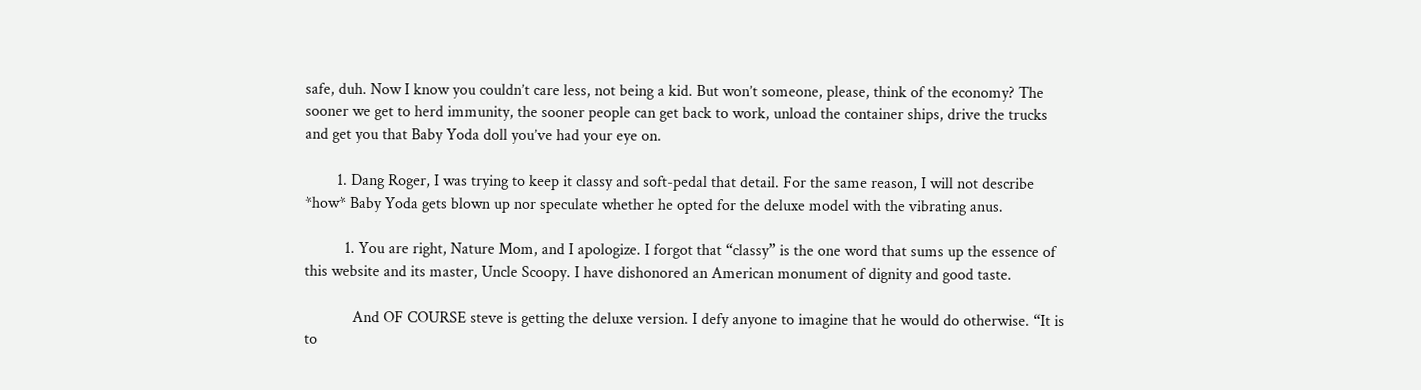safe, duh. Now I know you couldn’t care less, not being a kid. But won’t someone, please, think of the economy? The sooner we get to herd immunity, the sooner people can get back to work, unload the container ships, drive the trucks and get you that Baby Yoda doll you’ve had your eye on.

        1. Dang Roger, I was trying to keep it classy and soft-pedal that detail. For the same reason, I will not describe *how* Baby Yoda gets blown up nor speculate whether he opted for the deluxe model with the vibrating anus.

          1. You are right, Nature Mom, and I apologize. I forgot that “classy” is the one word that sums up the essence of this website and its master, Uncle Scoopy. I have dishonored an American monument of dignity and good taste.

            And OF COURSE steve is getting the deluxe version. I defy anyone to imagine that he would do otherwise. “It is to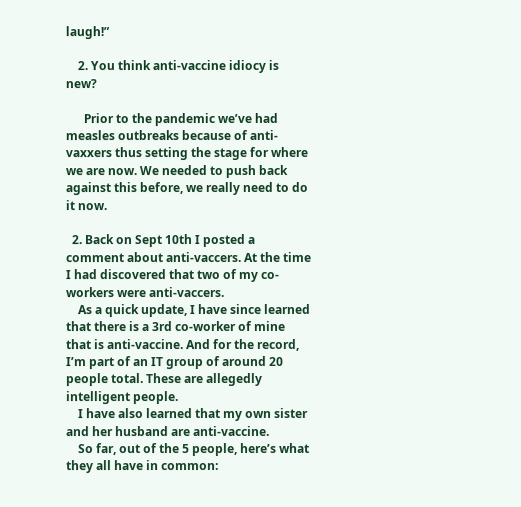laugh!”

    2. You think anti-vaccine idiocy is new?

      Prior to the pandemic we’ve had measles outbreaks because of anti-vaxxers thus setting the stage for where we are now. We needed to push back against this before, we really need to do it now.

  2. Back on Sept 10th I posted a comment about anti-vaccers. At the time I had discovered that two of my co-workers were anti-vaccers.
    As a quick update, I have since learned that there is a 3rd co-worker of mine that is anti-vaccine. And for the record, I’m part of an IT group of around 20 people total. These are allegedly intelligent people.
    I have also learned that my own sister and her husband are anti-vaccine.
    So far, out of the 5 people, here’s what they all have in common: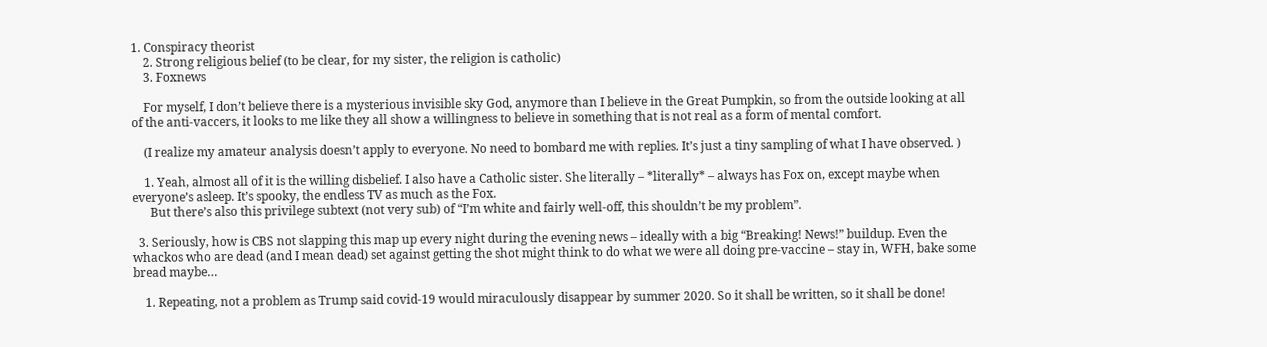1. Conspiracy theorist
    2. Strong religious belief (to be clear, for my sister, the religion is catholic)
    3. Foxnews

    For myself, I don’t believe there is a mysterious invisible sky God, anymore than I believe in the Great Pumpkin, so from the outside looking at all of the anti-vaccers, it looks to me like they all show a willingness to believe in something that is not real as a form of mental comfort.

    (I realize my amateur analysis doesn’t apply to everyone. No need to bombard me with replies. It’s just a tiny sampling of what I have observed. )

    1. Yeah, almost all of it is the willing disbelief. I also have a Catholic sister. She literally – *literally* – always has Fox on, except maybe when everyone’s asleep. It’s spooky, the endless TV as much as the Fox.
      But there’s also this privilege subtext (not very sub) of “I’m white and fairly well-off, this shouldn’t be my problem”.

  3. Seriously, how is CBS not slapping this map up every night during the evening news – ideally with a big “Breaking! News!” buildup. Even the whackos who are dead (and I mean dead) set against getting the shot might think to do what we were all doing pre-vaccine – stay in, WFH, bake some bread maybe…

    1. Repeating, not a problem as Trump said covid-19 would miraculously disappear by summer 2020. So it shall be written, so it shall be done!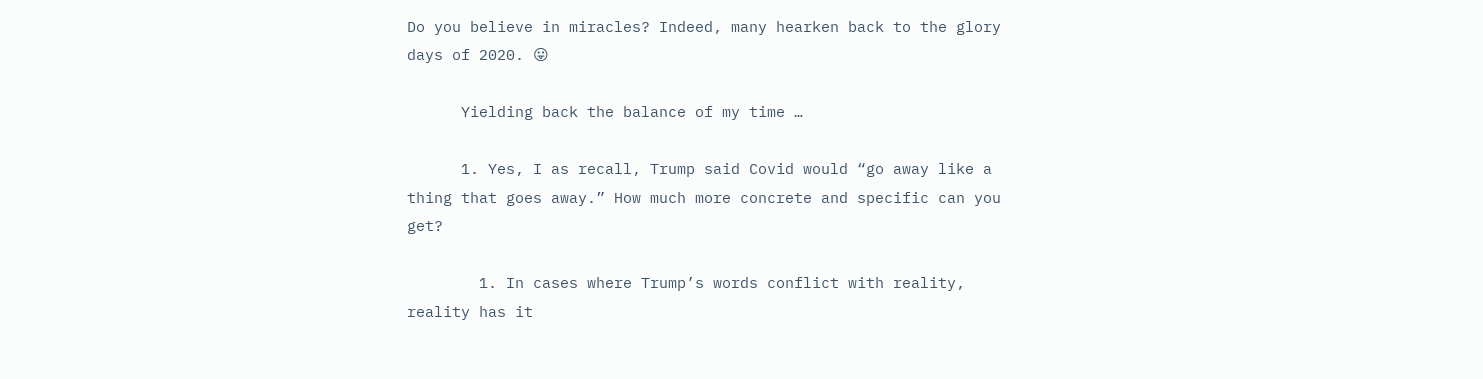Do you believe in miracles? Indeed, many hearken back to the glory days of 2020. 😛

      Yielding back the balance of my time …

      1. Yes, I as recall, Trump said Covid would “go away like a thing that goes away.” How much more concrete and specific can you get?

        1. In cases where Trump’s words conflict with reality, reality has it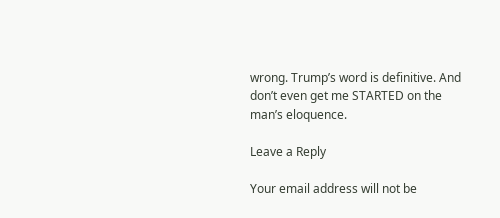wrong. Trump’s word is definitive. And don’t even get me STARTED on the man’s eloquence.

Leave a Reply

Your email address will not be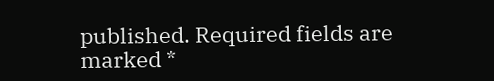published. Required fields are marked *